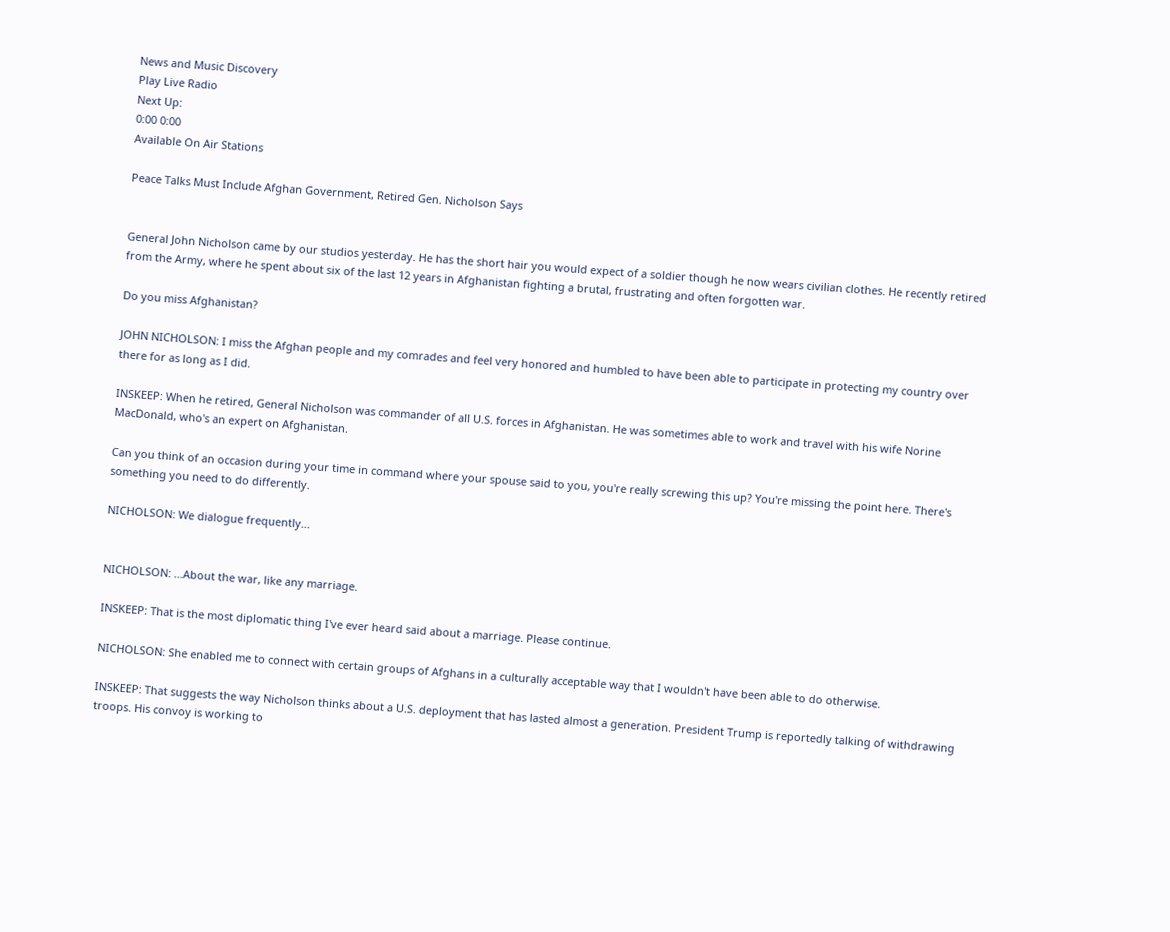News and Music Discovery
Play Live Radio
Next Up:
0:00 0:00
Available On Air Stations

Peace Talks Must Include Afghan Government, Retired Gen. Nicholson Says


General John Nicholson came by our studios yesterday. He has the short hair you would expect of a soldier though he now wears civilian clothes. He recently retired from the Army, where he spent about six of the last 12 years in Afghanistan fighting a brutal, frustrating and often forgotten war.

Do you miss Afghanistan?

JOHN NICHOLSON: I miss the Afghan people and my comrades and feel very honored and humbled to have been able to participate in protecting my country over there for as long as I did.

INSKEEP: When he retired, General Nicholson was commander of all U.S. forces in Afghanistan. He was sometimes able to work and travel with his wife Norine MacDonald, who's an expert on Afghanistan.

Can you think of an occasion during your time in command where your spouse said to you, you're really screwing this up? You're missing the point here. There's something you need to do differently.

NICHOLSON: We dialogue frequently...


NICHOLSON: ...About the war, like any marriage.

INSKEEP: That is the most diplomatic thing I've ever heard said about a marriage. Please continue.

NICHOLSON: She enabled me to connect with certain groups of Afghans in a culturally acceptable way that I wouldn't have been able to do otherwise.

INSKEEP: That suggests the way Nicholson thinks about a U.S. deployment that has lasted almost a generation. President Trump is reportedly talking of withdrawing troops. His convoy is working to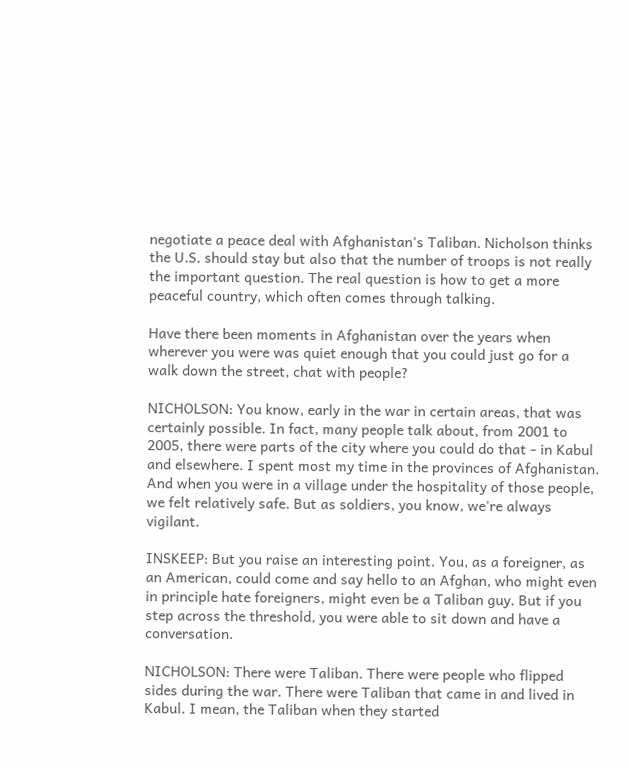negotiate a peace deal with Afghanistan's Taliban. Nicholson thinks the U.S. should stay but also that the number of troops is not really the important question. The real question is how to get a more peaceful country, which often comes through talking.

Have there been moments in Afghanistan over the years when wherever you were was quiet enough that you could just go for a walk down the street, chat with people?

NICHOLSON: You know, early in the war in certain areas, that was certainly possible. In fact, many people talk about, from 2001 to 2005, there were parts of the city where you could do that - in Kabul and elsewhere. I spent most my time in the provinces of Afghanistan. And when you were in a village under the hospitality of those people, we felt relatively safe. But as soldiers, you know, we're always vigilant.

INSKEEP: But you raise an interesting point. You, as a foreigner, as an American, could come and say hello to an Afghan, who might even in principle hate foreigners, might even be a Taliban guy. But if you step across the threshold, you were able to sit down and have a conversation.

NICHOLSON: There were Taliban. There were people who flipped sides during the war. There were Taliban that came in and lived in Kabul. I mean, the Taliban when they started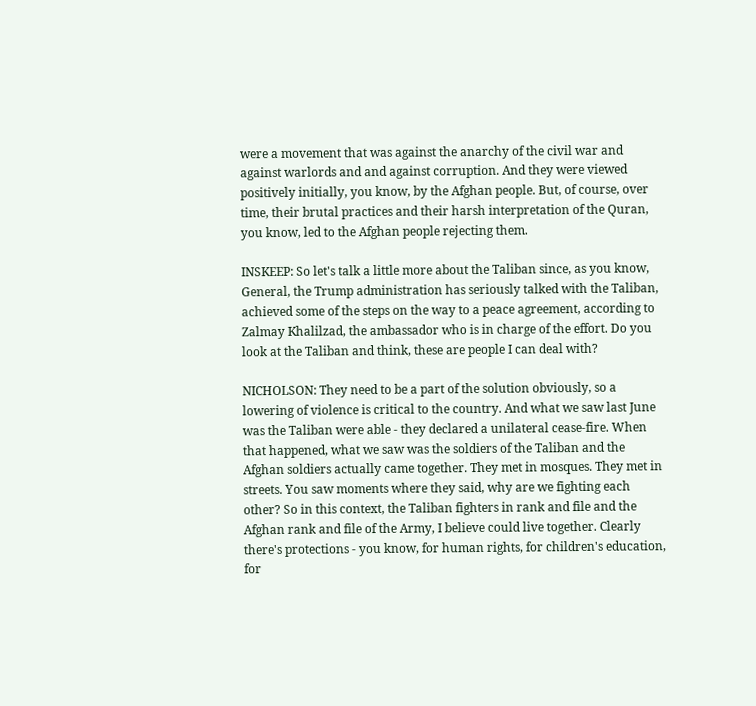were a movement that was against the anarchy of the civil war and against warlords and and against corruption. And they were viewed positively initially, you know, by the Afghan people. But, of course, over time, their brutal practices and their harsh interpretation of the Quran, you know, led to the Afghan people rejecting them.

INSKEEP: So let's talk a little more about the Taliban since, as you know, General, the Trump administration has seriously talked with the Taliban, achieved some of the steps on the way to a peace agreement, according to Zalmay Khalilzad, the ambassador who is in charge of the effort. Do you look at the Taliban and think, these are people I can deal with?

NICHOLSON: They need to be a part of the solution obviously, so a lowering of violence is critical to the country. And what we saw last June was the Taliban were able - they declared a unilateral cease-fire. When that happened, what we saw was the soldiers of the Taliban and the Afghan soldiers actually came together. They met in mosques. They met in streets. You saw moments where they said, why are we fighting each other? So in this context, the Taliban fighters in rank and file and the Afghan rank and file of the Army, I believe could live together. Clearly there's protections - you know, for human rights, for children's education, for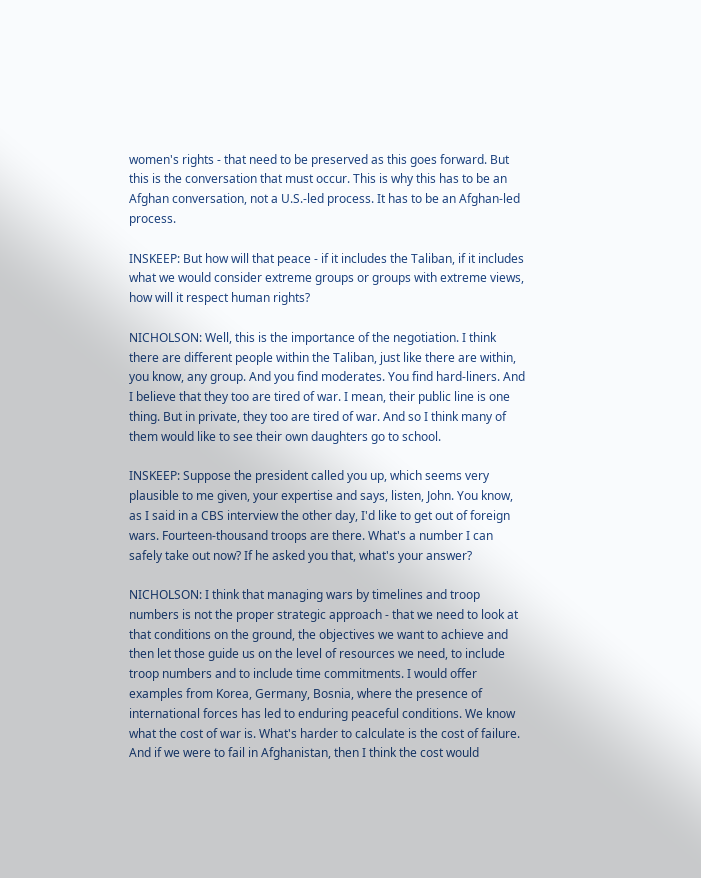women's rights - that need to be preserved as this goes forward. But this is the conversation that must occur. This is why this has to be an Afghan conversation, not a U.S.-led process. It has to be an Afghan-led process.

INSKEEP: But how will that peace - if it includes the Taliban, if it includes what we would consider extreme groups or groups with extreme views, how will it respect human rights?

NICHOLSON: Well, this is the importance of the negotiation. I think there are different people within the Taliban, just like there are within, you know, any group. And you find moderates. You find hard-liners. And I believe that they too are tired of war. I mean, their public line is one thing. But in private, they too are tired of war. And so I think many of them would like to see their own daughters go to school.

INSKEEP: Suppose the president called you up, which seems very plausible to me given, your expertise and says, listen, John. You know, as I said in a CBS interview the other day, I'd like to get out of foreign wars. Fourteen-thousand troops are there. What's a number I can safely take out now? If he asked you that, what's your answer?

NICHOLSON: I think that managing wars by timelines and troop numbers is not the proper strategic approach - that we need to look at that conditions on the ground, the objectives we want to achieve and then let those guide us on the level of resources we need, to include troop numbers and to include time commitments. I would offer examples from Korea, Germany, Bosnia, where the presence of international forces has led to enduring peaceful conditions. We know what the cost of war is. What's harder to calculate is the cost of failure. And if we were to fail in Afghanistan, then I think the cost would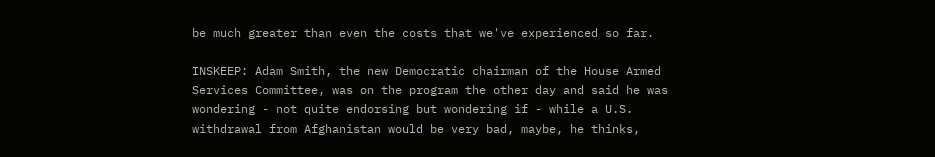be much greater than even the costs that we've experienced so far.

INSKEEP: Adam Smith, the new Democratic chairman of the House Armed Services Committee, was on the program the other day and said he was wondering - not quite endorsing but wondering if - while a U.S. withdrawal from Afghanistan would be very bad, maybe, he thinks,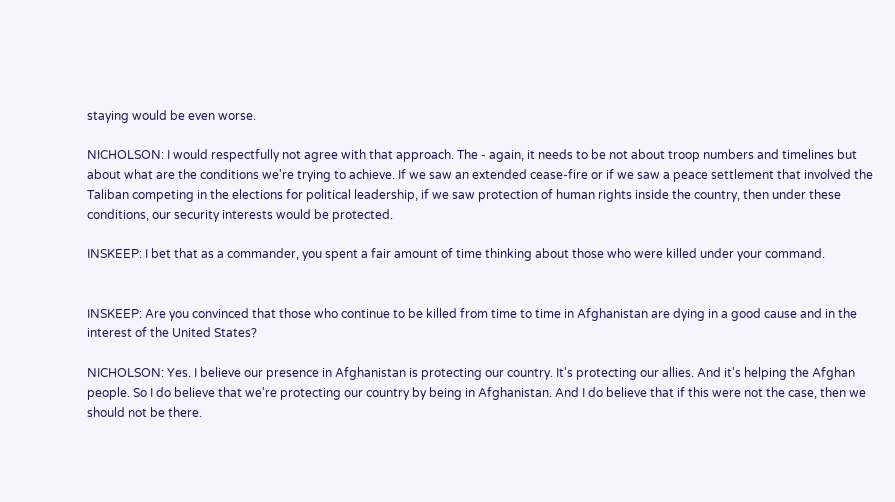staying would be even worse.

NICHOLSON: I would respectfully not agree with that approach. The - again, it needs to be not about troop numbers and timelines but about what are the conditions we're trying to achieve. If we saw an extended cease-fire or if we saw a peace settlement that involved the Taliban competing in the elections for political leadership, if we saw protection of human rights inside the country, then under these conditions, our security interests would be protected.

INSKEEP: I bet that as a commander, you spent a fair amount of time thinking about those who were killed under your command.


INSKEEP: Are you convinced that those who continue to be killed from time to time in Afghanistan are dying in a good cause and in the interest of the United States?

NICHOLSON: Yes. I believe our presence in Afghanistan is protecting our country. It's protecting our allies. And it's helping the Afghan people. So I do believe that we're protecting our country by being in Afghanistan. And I do believe that if this were not the case, then we should not be there.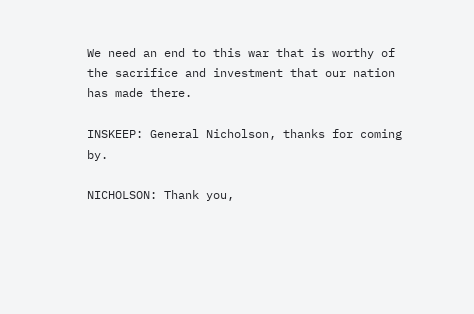We need an end to this war that is worthy of the sacrifice and investment that our nation has made there.

INSKEEP: General Nicholson, thanks for coming by.

NICHOLSON: Thank you,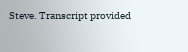Steve. Transcript provided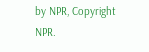by NPR, Copyright NPR.